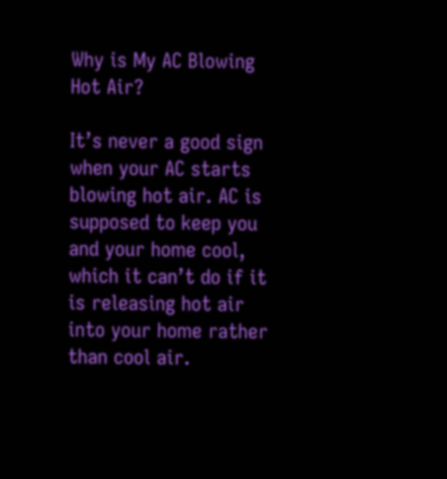Why is My AC Blowing Hot Air?

It’s never a good sign when your AC starts blowing hot air. AC is supposed to keep you and your home cool, which it can’t do if it is releasing hot air into your home rather than cool air.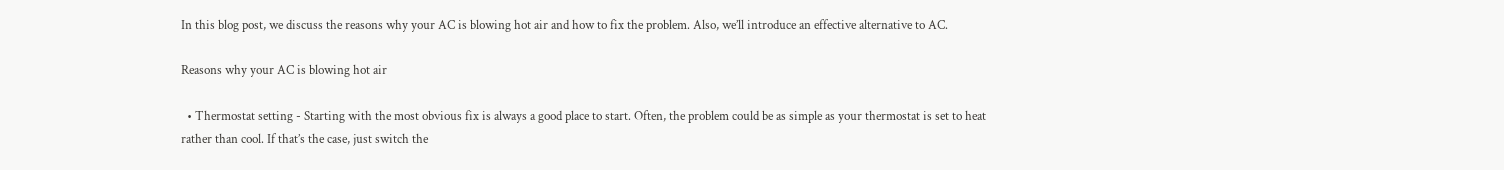In this blog post, we discuss the reasons why your AC is blowing hot air and how to fix the problem. Also, we’ll introduce an effective alternative to AC.

Reasons why your AC is blowing hot air

  • Thermostat setting - Starting with the most obvious fix is always a good place to start. Often, the problem could be as simple as your thermostat is set to heat rather than cool. If that’s the case, just switch the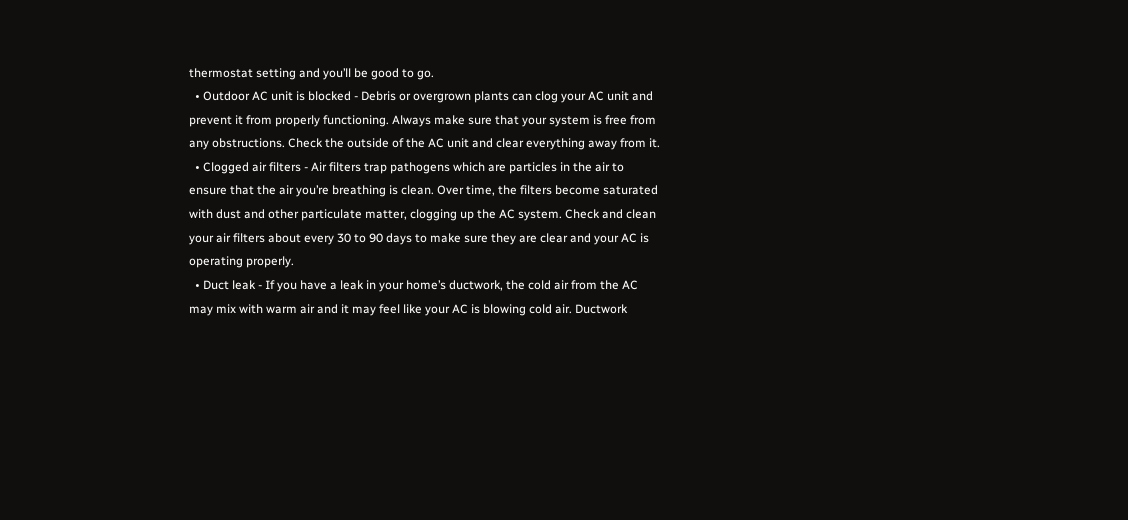thermostat setting and you’ll be good to go.
  • Outdoor AC unit is blocked - Debris or overgrown plants can clog your AC unit and prevent it from properly functioning. Always make sure that your system is free from any obstructions. Check the outside of the AC unit and clear everything away from it.
  • Clogged air filters - Air filters trap pathogens which are particles in the air to ensure that the air you’re breathing is clean. Over time, the filters become saturated with dust and other particulate matter, clogging up the AC system. Check and clean your air filters about every 30 to 90 days to make sure they are clear and your AC is operating properly.
  • Duct leak - If you have a leak in your home’s ductwork, the cold air from the AC may mix with warm air and it may feel like your AC is blowing cold air. Ductwork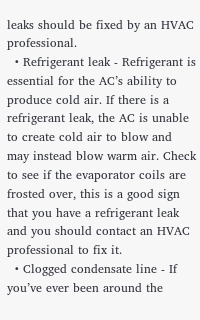leaks should be fixed by an HVAC professional.
  • Refrigerant leak - Refrigerant is essential for the AC’s ability to produce cold air. If there is a refrigerant leak, the AC is unable to create cold air to blow and may instead blow warm air. Check to see if the evaporator coils are frosted over, this is a good sign that you have a refrigerant leak and you should contact an HVAC professional to fix it.
  • Clogged condensate line - If you’ve ever been around the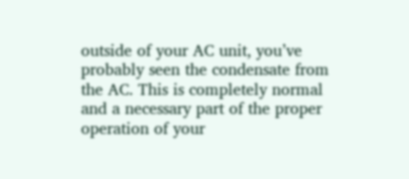outside of your AC unit, you’ve probably seen the condensate from the AC. This is completely normal and a necessary part of the proper operation of your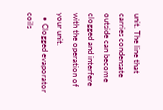unit. The line that carries condensate outside can become clogged and interfere with the operation of your unit.
  • Clogged evaporator coils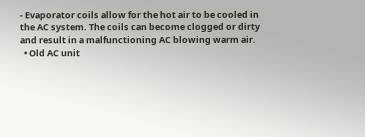- Evaporator coils allow for the hot air to be cooled in the AC system. The coils can become clogged or dirty and result in a malfunctioning AC blowing warm air.
  • Old AC unit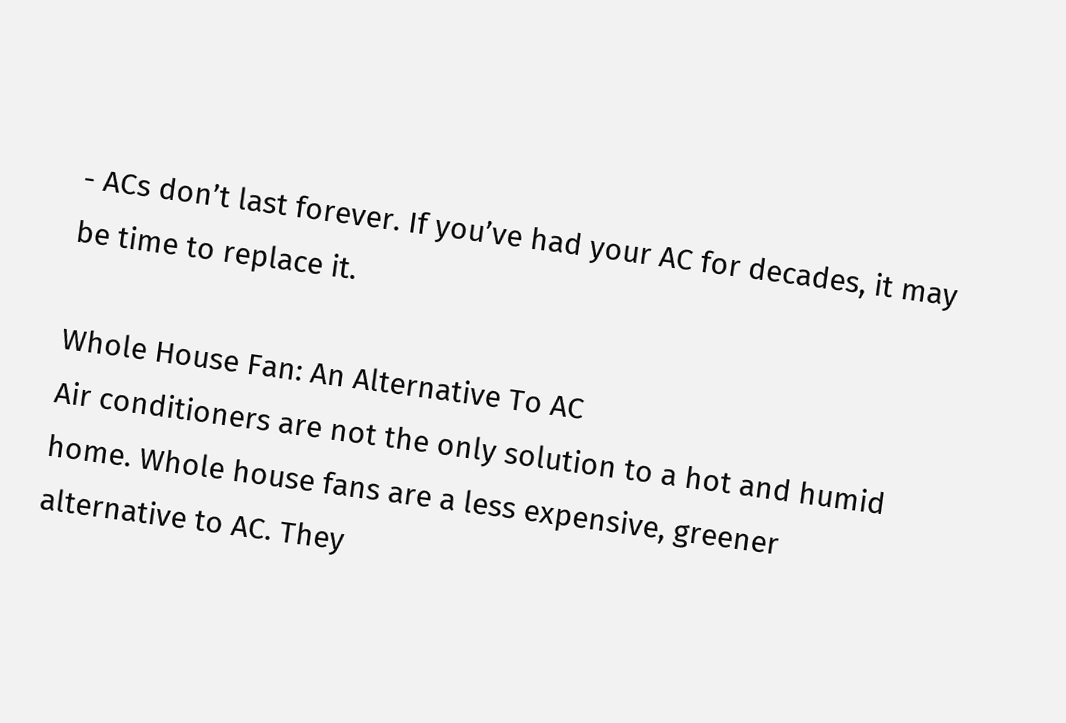- ACs don’t last forever. If you’ve had your AC for decades, it may be time to replace it.

Whole House Fan: An Alternative To AC
Air conditioners are not the only solution to a hot and humid home. Whole house fans are a less expensive, greener alternative to AC. They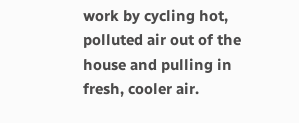work by cycling hot, polluted air out of the house and pulling in fresh, cooler air.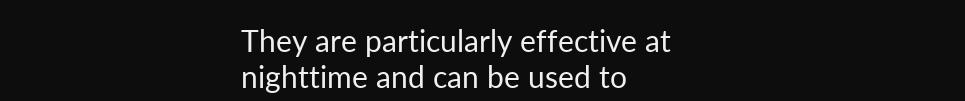They are particularly effective at nighttime and can be used to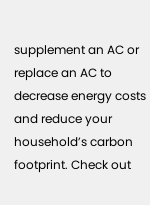supplement an AC or replace an AC to decrease energy costs and reduce your household’s carbon footprint. Check out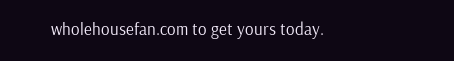wholehousefan.com to get yours today.